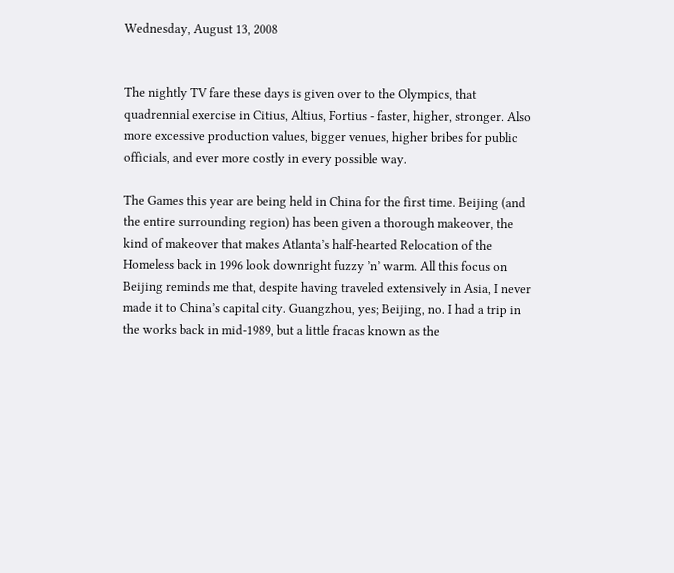Wednesday, August 13, 2008


The nightly TV fare these days is given over to the Olympics, that quadrennial exercise in Citius, Altius, Fortius - faster, higher, stronger. Also more excessive production values, bigger venues, higher bribes for public officials, and ever more costly in every possible way.

The Games this year are being held in China for the first time. Beijing (and the entire surrounding region) has been given a thorough makeover, the kind of makeover that makes Atlanta’s half-hearted Relocation of the Homeless back in 1996 look downright fuzzy ’n’ warm. All this focus on Beijing reminds me that, despite having traveled extensively in Asia, I never made it to China’s capital city. Guangzhou, yes; Beijing, no. I had a trip in the works back in mid-1989, but a little fracas known as the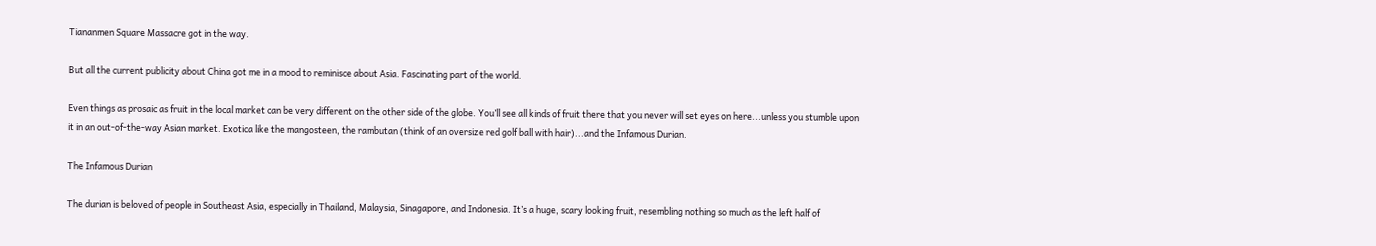Tiananmen Square Massacre got in the way.

But all the current publicity about China got me in a mood to reminisce about Asia. Fascinating part of the world.

Even things as prosaic as fruit in the local market can be very different on the other side of the globe. You’ll see all kinds of fruit there that you never will set eyes on here...unless you stumble upon it in an out-of-the-way Asian market. Exotica like the mangosteen, the rambutan (think of an oversize red golf ball with hair)...and the Infamous Durian.

The Infamous Durian

The durian is beloved of people in Southeast Asia, especially in Thailand, Malaysia, Sinagapore, and Indonesia. It’s a huge, scary looking fruit, resembling nothing so much as the left half of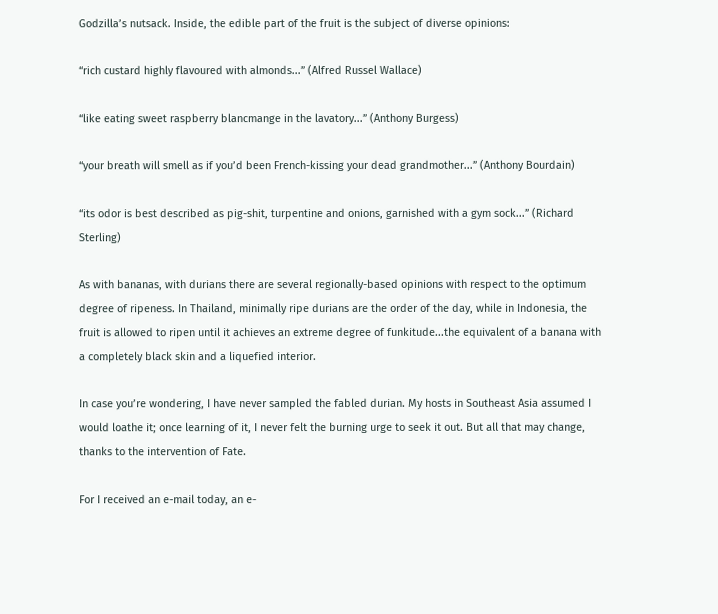Godzilla’s nutsack. Inside, the edible part of the fruit is the subject of diverse opinions:

“rich custard highly flavoured with almonds...” (Alfred Russel Wallace)

“like eating sweet raspberry blancmange in the lavatory...” (Anthony Burgess)

“your breath will smell as if you’d been French-kissing your dead grandmother...” (Anthony Bourdain)

“its odor is best described as pig-shit, turpentine and onions, garnished with a gym sock...” (Richard Sterling)

As with bananas, with durians there are several regionally-based opinions with respect to the optimum degree of ripeness. In Thailand, minimally ripe durians are the order of the day, while in Indonesia, the fruit is allowed to ripen until it achieves an extreme degree of funkitude...the equivalent of a banana with a completely black skin and a liquefied interior.

In case you’re wondering, I have never sampled the fabled durian. My hosts in Southeast Asia assumed I would loathe it; once learning of it, I never felt the burning urge to seek it out. But all that may change, thanks to the intervention of Fate.

For I received an e-mail today, an e-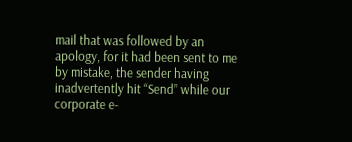mail that was followed by an apology, for it had been sent to me by mistake, the sender having inadvertently hit “Send” while our corporate e-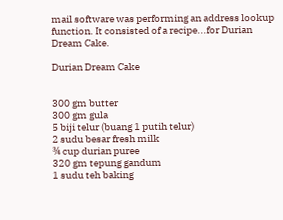mail software was performing an address lookup function. It consisted of a recipe...for Durian Dream Cake.

Durian Dream Cake


300 gm butter
300 gm gula
5 biji telur (buang 1 putih telur)
2 sudu besar fresh milk
¾ cup durian puree
320 gm tepung gandum
1 sudu teh baking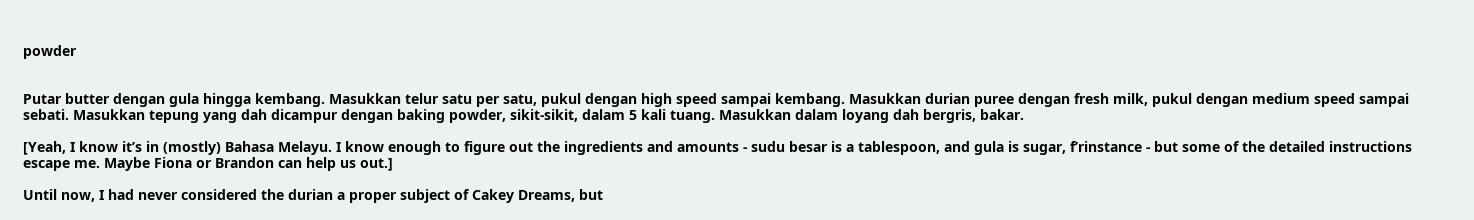powder


Putar butter dengan gula hingga kembang. Masukkan telur satu per satu, pukul dengan high speed sampai kembang. Masukkan durian puree dengan fresh milk, pukul dengan medium speed sampai sebati. Masukkan tepung yang dah dicampur dengan baking powder, sikit-sikit, dalam 5 kali tuang. Masukkan dalam loyang dah bergris, bakar.

[Yeah, I know it’s in (mostly) Bahasa Melayu. I know enough to figure out the ingredients and amounts - sudu besar is a tablespoon, and gula is sugar, f’rinstance - but some of the detailed instructions escape me. Maybe Fiona or Brandon can help us out.]

Until now, I had never considered the durian a proper subject of Cakey Dreams, but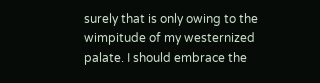surely that is only owing to the wimpitude of my westernized palate. I should embrace the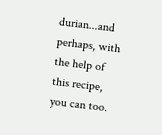durian...and perhaps, with the help of this recipe, you can too.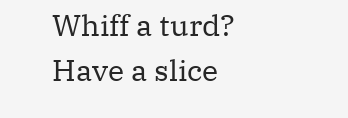Whiff a turd? Have a slice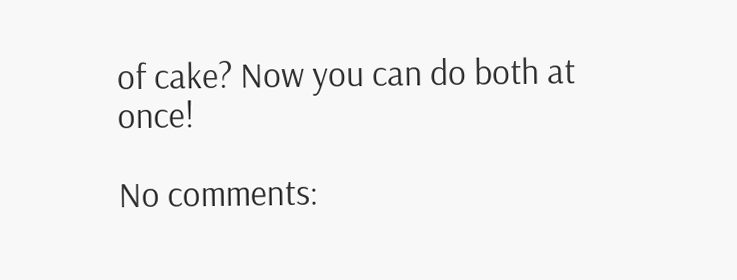of cake? Now you can do both at once!

No comments: